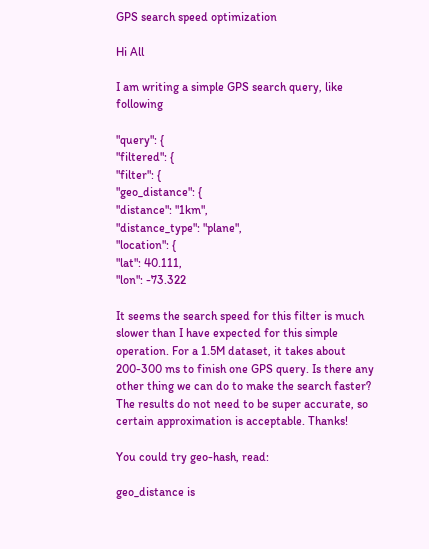GPS search speed optimization

Hi All

I am writing a simple GPS search query, like following

"query": {
"filtered": {
"filter": {
"geo_distance": {
"distance": "1km",
"distance_type": "plane",
"location": {
"lat": 40.111,
"lon": -73.322

It seems the search speed for this filter is much slower than I have expected for this simple operation. For a 1.5M dataset, it takes about 200-300 ms to finish one GPS query. Is there any other thing we can do to make the search faster? The results do not need to be super accurate, so certain approximation is acceptable. Thanks!

You could try geo-hash, read:

geo_distance is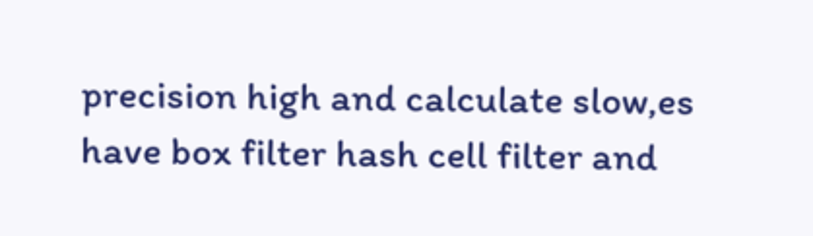precision high and calculate slow,es have box filter hash cell filter and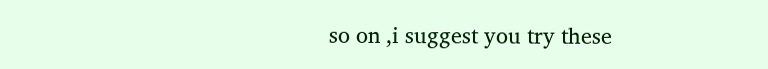so on ,i suggest you try these